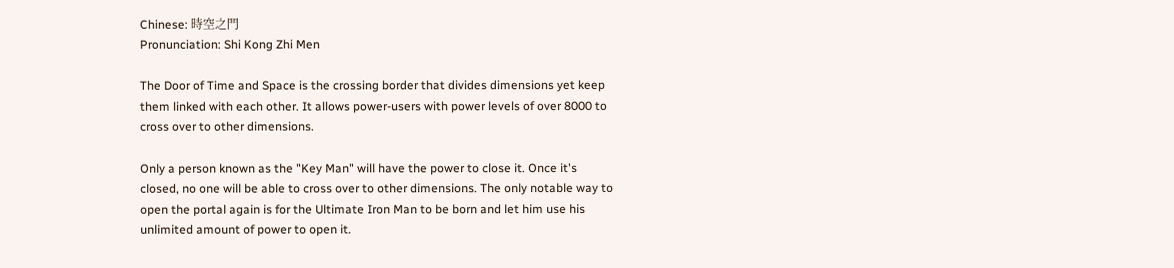Chinese: 時空之門
Pronunciation: Shi Kong Zhi Men

The Door of Time and Space is the crossing border that divides dimensions yet keep them linked with each other. It allows power-users with power levels of over 8000 to cross over to other dimensions.

Only a person known as the "Key Man" will have the power to close it. Once it's closed, no one will be able to cross over to other dimensions. The only notable way to open the portal again is for the Ultimate Iron Man to be born and let him use his unlimited amount of power to open it.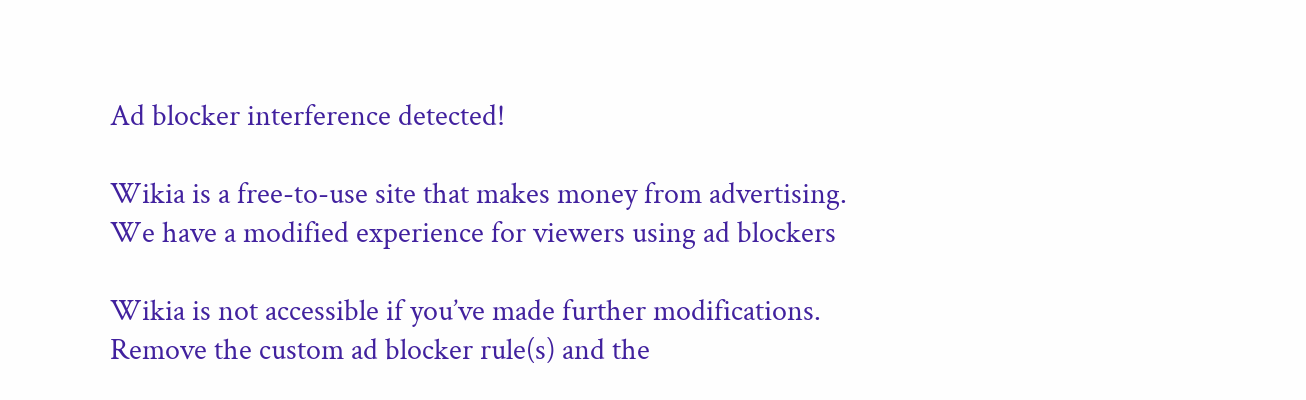Ad blocker interference detected!

Wikia is a free-to-use site that makes money from advertising. We have a modified experience for viewers using ad blockers

Wikia is not accessible if you’ve made further modifications. Remove the custom ad blocker rule(s) and the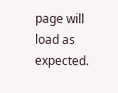page will load as expected.